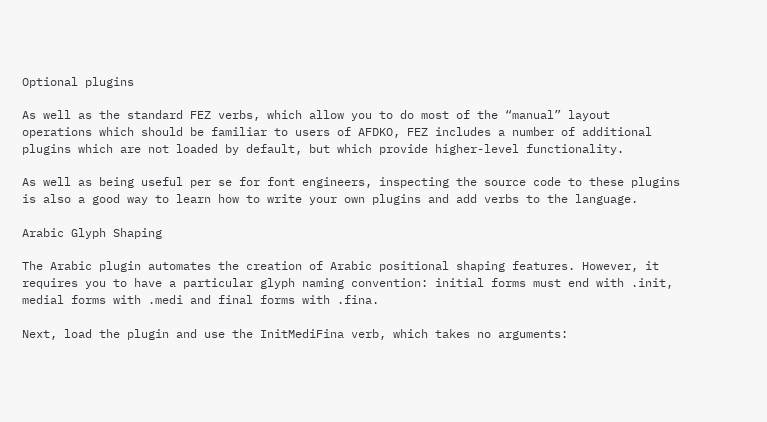Optional plugins

As well as the standard FEZ verbs, which allow you to do most of the “manual” layout operations which should be familiar to users of AFDKO, FEZ includes a number of additional plugins which are not loaded by default, but which provide higher-level functionality.

As well as being useful per se for font engineers, inspecting the source code to these plugins is also a good way to learn how to write your own plugins and add verbs to the language.

Arabic Glyph Shaping

The Arabic plugin automates the creation of Arabic positional shaping features. However, it requires you to have a particular glyph naming convention: initial forms must end with .init, medial forms with .medi and final forms with .fina.

Next, load the plugin and use the InitMediFina verb, which takes no arguments: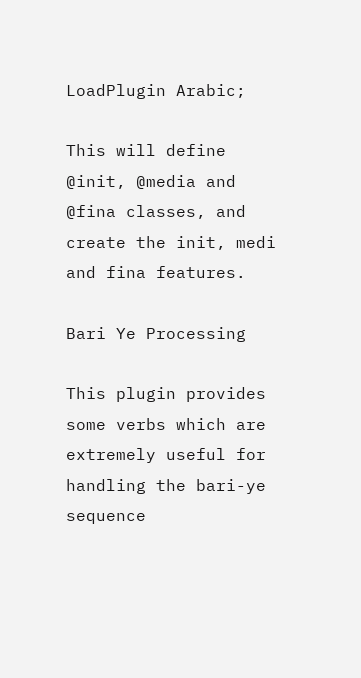LoadPlugin Arabic;

This will define @init, @media and @fina classes, and create the init, medi and fina features.

Bari Ye Processing

This plugin provides some verbs which are extremely useful for handling the bari-ye sequence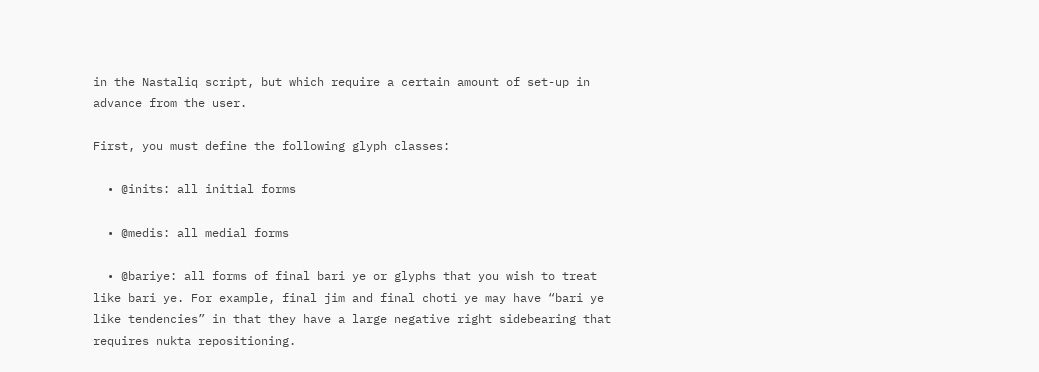in the Nastaliq script, but which require a certain amount of set-up in advance from the user.

First, you must define the following glyph classes:

  • @inits: all initial forms

  • @medis: all medial forms

  • @bariye: all forms of final bari ye or glyphs that you wish to treat like bari ye. For example, final jim and final choti ye may have “bari ye like tendencies” in that they have a large negative right sidebearing that requires nukta repositioning.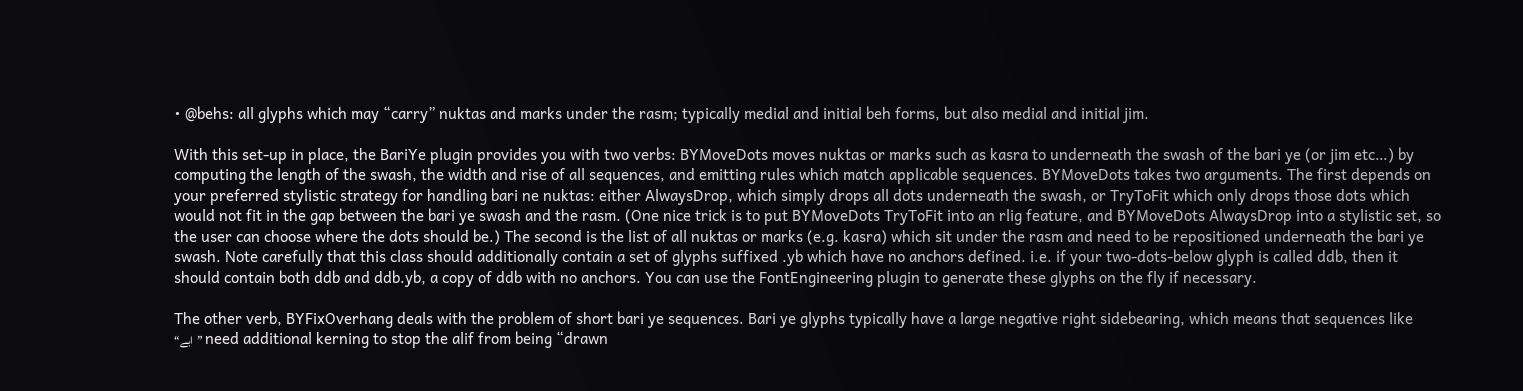• @behs: all glyphs which may “carry” nuktas and marks under the rasm; typically medial and initial beh forms, but also medial and initial jim.

With this set-up in place, the BariYe plugin provides you with two verbs: BYMoveDots moves nuktas or marks such as kasra to underneath the swash of the bari ye (or jim etc…) by computing the length of the swash, the width and rise of all sequences, and emitting rules which match applicable sequences. BYMoveDots takes two arguments. The first depends on your preferred stylistic strategy for handling bari ne nuktas: either AlwaysDrop, which simply drops all dots underneath the swash, or TryToFit which only drops those dots which would not fit in the gap between the bari ye swash and the rasm. (One nice trick is to put BYMoveDots TryToFit into an rlig feature, and BYMoveDots AlwaysDrop into a stylistic set, so the user can choose where the dots should be.) The second is the list of all nuktas or marks (e.g. kasra) which sit under the rasm and need to be repositioned underneath the bari ye swash. Note carefully that this class should additionally contain a set of glyphs suffixed .yb which have no anchors defined. i.e. if your two-dots-below glyph is called ddb, then it should contain both ddb and ddb.yb, a copy of ddb with no anchors. You can use the FontEngineering plugin to generate these glyphs on the fly if necessary.

The other verb, BYFixOverhang deals with the problem of short bari ye sequences. Bari ye glyphs typically have a large negative right sidebearing, which means that sequences like “ابے” need additional kerning to stop the alif from being “drawn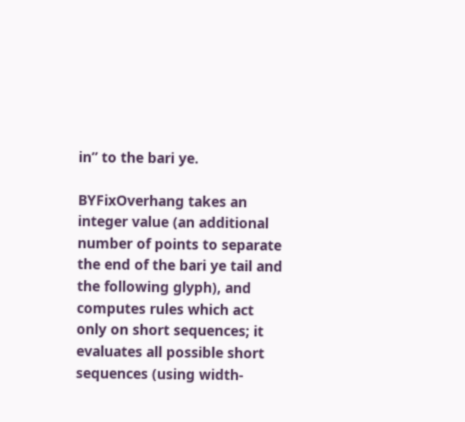in” to the bari ye.

BYFixOverhang takes an integer value (an additional number of points to separate the end of the bari ye tail and the following glyph), and computes rules which act only on short sequences; it evaluates all possible short sequences (using width-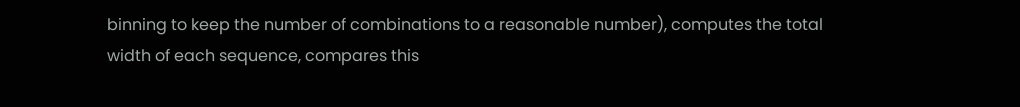binning to keep the number of combinations to a reasonable number), computes the total width of each sequence, compares this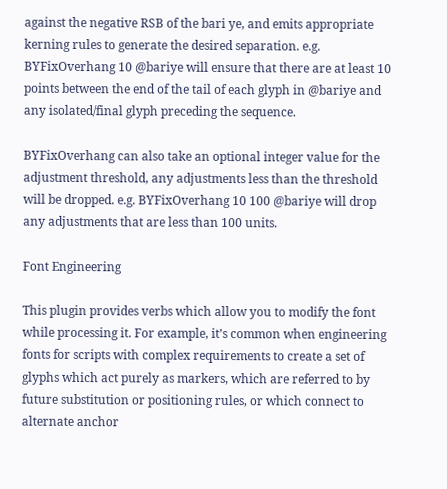against the negative RSB of the bari ye, and emits appropriate kerning rules to generate the desired separation. e.g. BYFixOverhang 10 @bariye will ensure that there are at least 10 points between the end of the tail of each glyph in @bariye and any isolated/final glyph preceding the sequence.

BYFixOverhang can also take an optional integer value for the adjustment threshold, any adjustments less than the threshold will be dropped. e.g. BYFixOverhang 10 100 @bariye will drop any adjustments that are less than 100 units.

Font Engineering

This plugin provides verbs which allow you to modify the font while processing it. For example, it’s common when engineering fonts for scripts with complex requirements to create a set of glyphs which act purely as markers, which are referred to by future substitution or positioning rules, or which connect to alternate anchor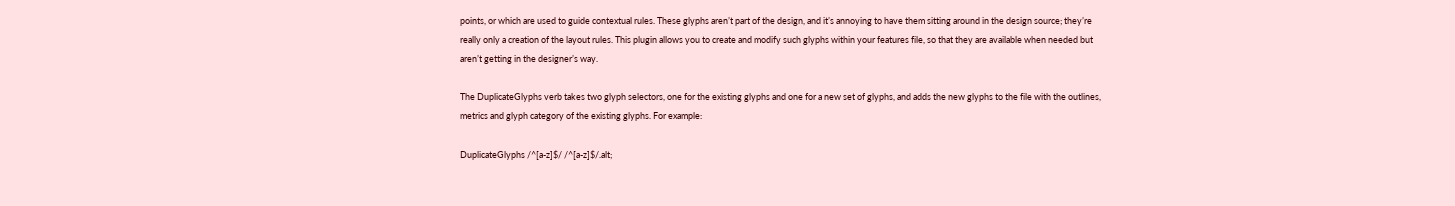points, or which are used to guide contextual rules. These glyphs aren’t part of the design, and it’s annoying to have them sitting around in the design source; they’re really only a creation of the layout rules. This plugin allows you to create and modify such glyphs within your features file, so that they are available when needed but aren’t getting in the designer’s way.

The DuplicateGlyphs verb takes two glyph selectors, one for the existing glyphs and one for a new set of glyphs, and adds the new glyphs to the file with the outlines, metrics and glyph category of the existing glyphs. For example:

DuplicateGlyphs /^[a-z]$/ /^[a-z]$/.alt;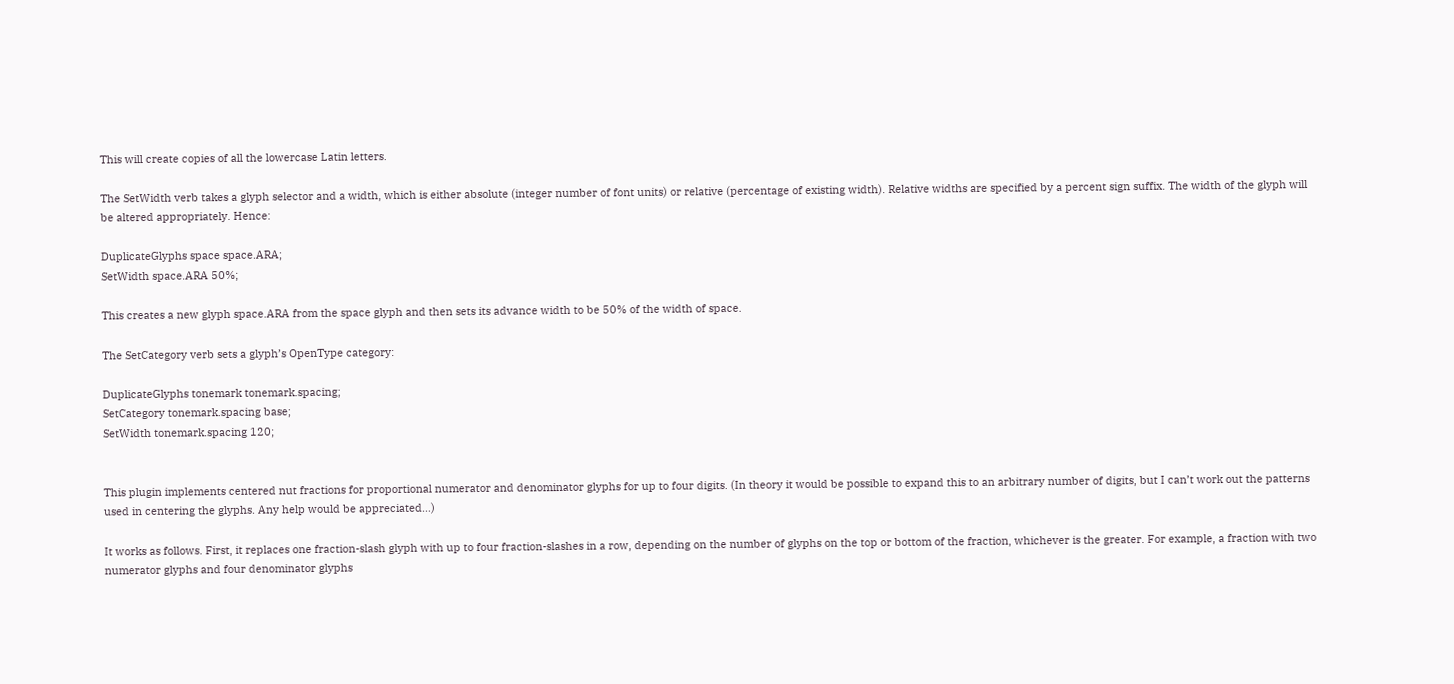This will create copies of all the lowercase Latin letters.

The SetWidth verb takes a glyph selector and a width, which is either absolute (integer number of font units) or relative (percentage of existing width). Relative widths are specified by a percent sign suffix. The width of the glyph will be altered appropriately. Hence:

DuplicateGlyphs space space.ARA;
SetWidth space.ARA 50%;

This creates a new glyph space.ARA from the space glyph and then sets its advance width to be 50% of the width of space.

The SetCategory verb sets a glyph’s OpenType category:

DuplicateGlyphs tonemark tonemark.spacing;
SetCategory tonemark.spacing base;
SetWidth tonemark.spacing 120;


This plugin implements centered nut fractions for proportional numerator and denominator glyphs for up to four digits. (In theory it would be possible to expand this to an arbitrary number of digits, but I can’t work out the patterns used in centering the glyphs. Any help would be appreciated…)

It works as follows. First, it replaces one fraction-slash glyph with up to four fraction-slashes in a row, depending on the number of glyphs on the top or bottom of the fraction, whichever is the greater. For example, a fraction with two numerator glyphs and four denominator glyphs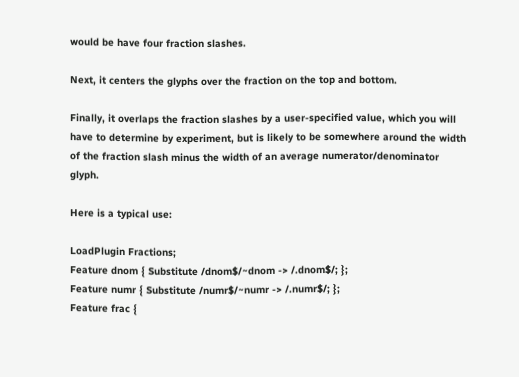would be have four fraction slashes.

Next, it centers the glyphs over the fraction on the top and bottom.

Finally, it overlaps the fraction slashes by a user-specified value, which you will have to determine by experiment, but is likely to be somewhere around the width of the fraction slash minus the width of an average numerator/denominator glyph.

Here is a typical use:

LoadPlugin Fractions;
Feature dnom { Substitute /dnom$/~dnom -> /.dnom$/; };
Feature numr { Substitute /numr$/~numr -> /.numr$/; };
Feature frac {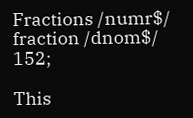Fractions /numr$/ fraction /dnom$/ 152;

This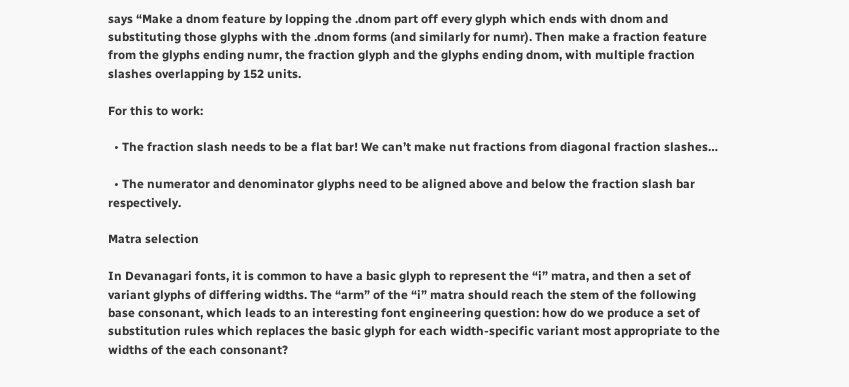says “Make a dnom feature by lopping the .dnom part off every glyph which ends with dnom and substituting those glyphs with the .dnom forms (and similarly for numr). Then make a fraction feature from the glyphs ending numr, the fraction glyph and the glyphs ending dnom, with multiple fraction slashes overlapping by 152 units.

For this to work:

  • The fraction slash needs to be a flat bar! We can’t make nut fractions from diagonal fraction slashes…

  • The numerator and denominator glyphs need to be aligned above and below the fraction slash bar respectively.

Matra selection

In Devanagari fonts, it is common to have a basic glyph to represent the “i” matra, and then a set of variant glyphs of differing widths. The “arm” of the “i” matra should reach the stem of the following base consonant, which leads to an interesting font engineering question: how do we produce a set of substitution rules which replaces the basic glyph for each width-specific variant most appropriate to the widths of the each consonant?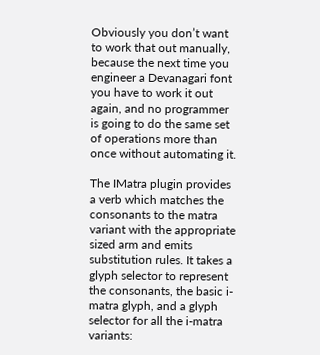Obviously you don’t want to work that out manually, because the next time you engineer a Devanagari font you have to work it out again, and no programmer is going to do the same set of operations more than once without automating it.

The IMatra plugin provides a verb which matches the consonants to the matra variant with the appropriate sized arm and emits substitution rules. It takes a glyph selector to represent the consonants, the basic i-matra glyph, and a glyph selector for all the i-matra variants: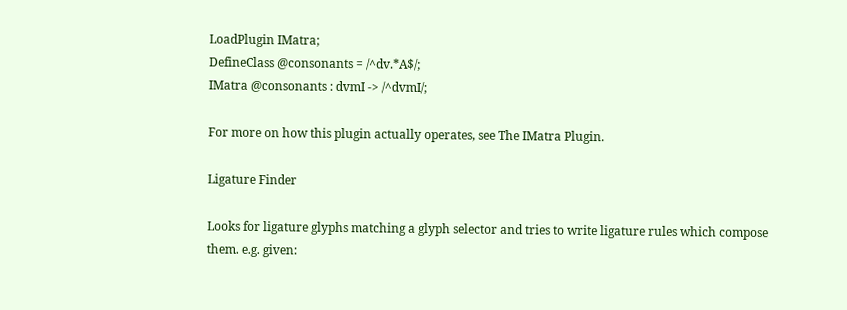LoadPlugin IMatra;
DefineClass @consonants = /^dv.*A$/;
IMatra @consonants : dvmI -> /^dvmI/;

For more on how this plugin actually operates, see The IMatra Plugin.

Ligature Finder

Looks for ligature glyphs matching a glyph selector and tries to write ligature rules which compose them. e.g. given: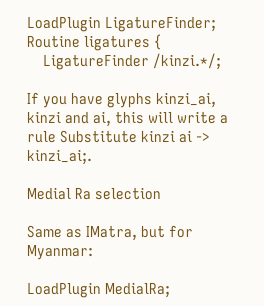LoadPlugin LigatureFinder;
Routine ligatures {
    LigatureFinder /kinzi.*/;

If you have glyphs kinzi_ai, kinzi and ai, this will write a rule Substitute kinzi ai -> kinzi_ai;.

Medial Ra selection

Same as IMatra, but for Myanmar:

LoadPlugin MedialRa;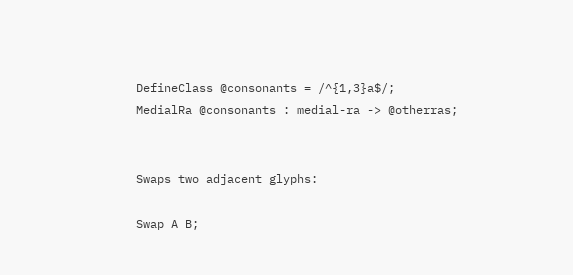DefineClass @consonants = /^{1,3}a$/;
MedialRa @consonants : medial-ra -> @otherras;


Swaps two adjacent glyphs:

Swap A B;